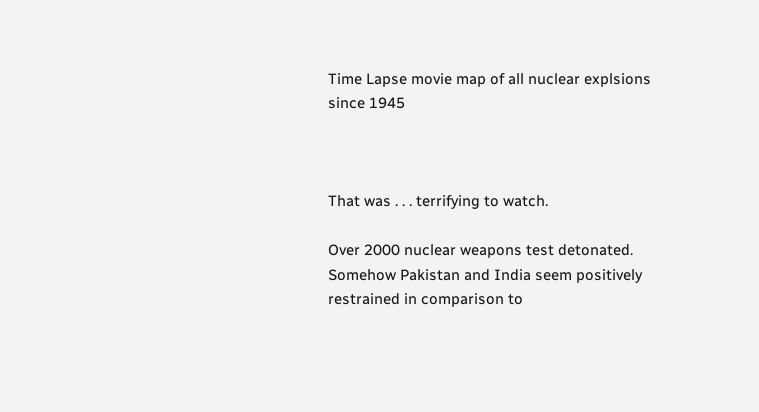Time Lapse movie map of all nuclear explsions since 1945



That was . . . terrifying to watch.

Over 2000 nuclear weapons test detonated. Somehow Pakistan and India seem positively restrained in comparison to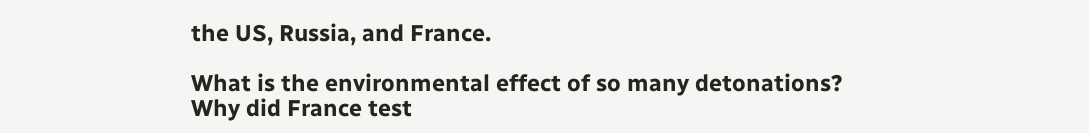the US, Russia, and France.

What is the environmental effect of so many detonations? Why did France test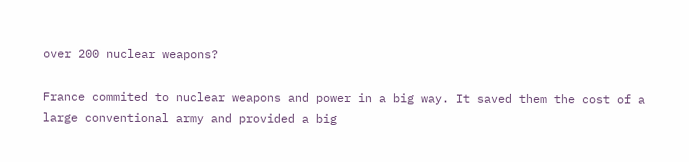over 200 nuclear weapons?

France commited to nuclear weapons and power in a big way. It saved them the cost of a large conventional army and provided a big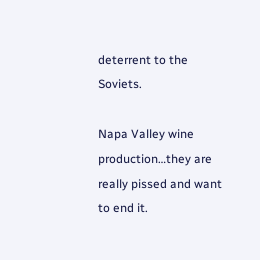deterrent to the Soviets.

Napa Valley wine production…they are really pissed and want to end it.